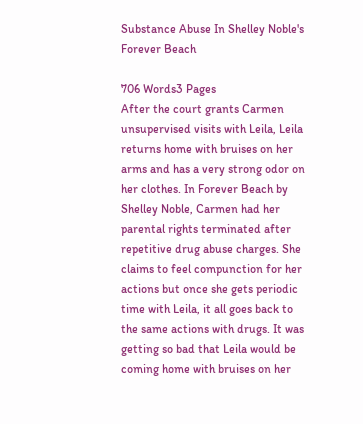Substance Abuse In Shelley Noble's Forever Beach

706 Words3 Pages
After the court grants Carmen unsupervised visits with Leila, Leila returns home with bruises on her arms and has a very strong odor on her clothes. In Forever Beach by Shelley Noble, Carmen had her parental rights terminated after repetitive drug abuse charges. She claims to feel compunction for her actions but once she gets periodic time with Leila, it all goes back to the same actions with drugs. It was getting so bad that Leila would be coming home with bruises on her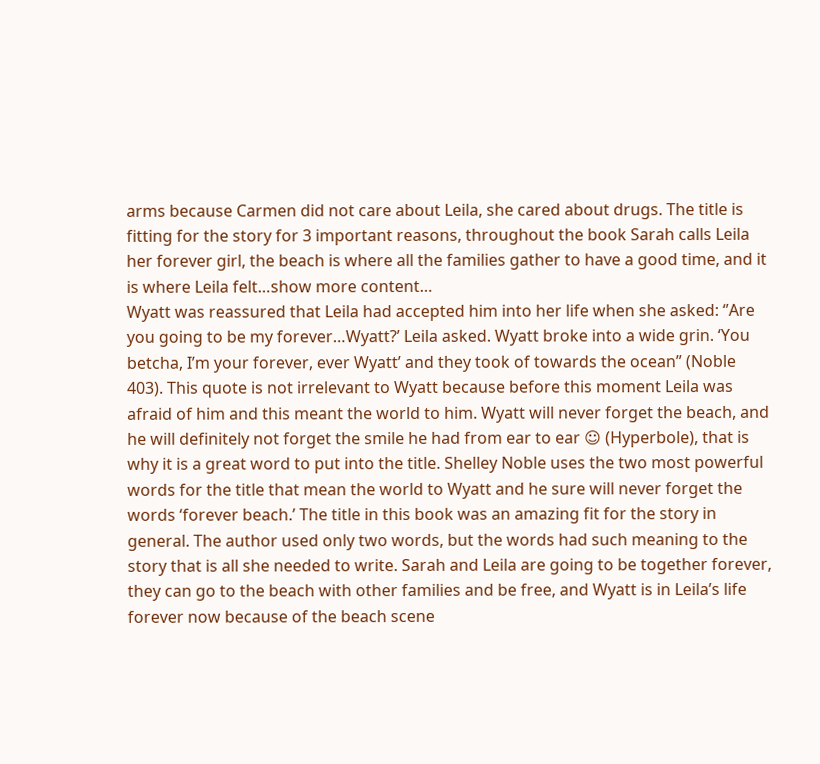arms because Carmen did not care about Leila, she cared about drugs. The title is fitting for the story for 3 important reasons, throughout the book Sarah calls Leila her forever girl, the beach is where all the families gather to have a good time, and it is where Leila felt…show more content…
Wyatt was reassured that Leila had accepted him into her life when she asked: ‘’Are you going to be my forever…Wyatt?’ Leila asked. Wyatt broke into a wide grin. ‘You betcha, I’m your forever, ever Wyatt’ and they took of towards the ocean” (Noble 403). This quote is not irrelevant to Wyatt because before this moment Leila was afraid of him and this meant the world to him. Wyatt will never forget the beach, and he will definitely not forget the smile he had from ear to ear ☺ (Hyperbole), that is why it is a great word to put into the title. Shelley Noble uses the two most powerful words for the title that mean the world to Wyatt and he sure will never forget the words ‘forever beach.’ The title in this book was an amazing fit for the story in general. The author used only two words, but the words had such meaning to the story that is all she needed to write. Sarah and Leila are going to be together forever, they can go to the beach with other families and be free, and Wyatt is in Leila’s life forever now because of the beach scene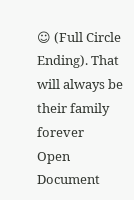☺ (Full Circle Ending). That will always be their family forever
Open Document